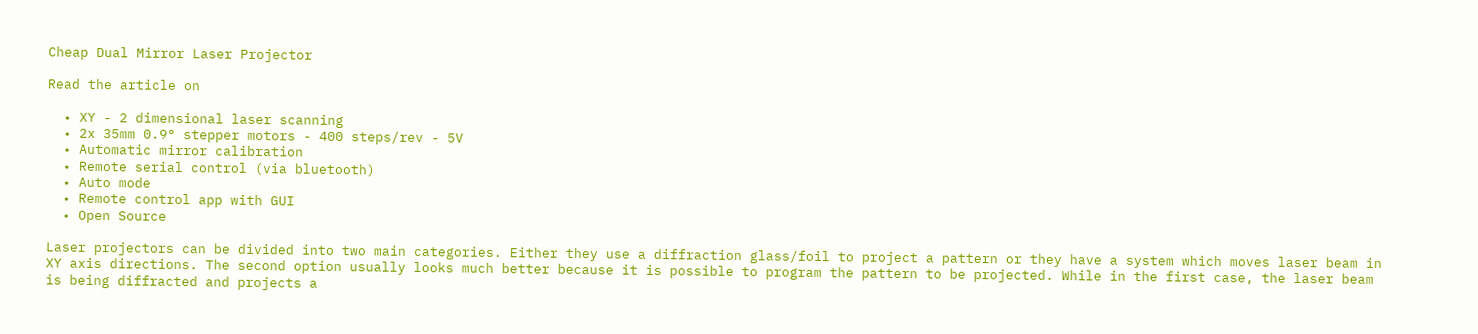Cheap Dual Mirror Laser Projector

Read the article on

  • XY - 2 dimensional laser scanning
  • 2x 35mm 0.9° stepper motors - 400 steps/rev - 5V
  • Automatic mirror calibration
  • Remote serial control (via bluetooth)
  • Auto mode
  • Remote control app with GUI
  • Open Source

Laser projectors can be divided into two main categories. Either they use a diffraction glass/foil to project a pattern or they have a system which moves laser beam in XY axis directions. The second option usually looks much better because it is possible to program the pattern to be projected. While in the first case, the laser beam is being diffracted and projects a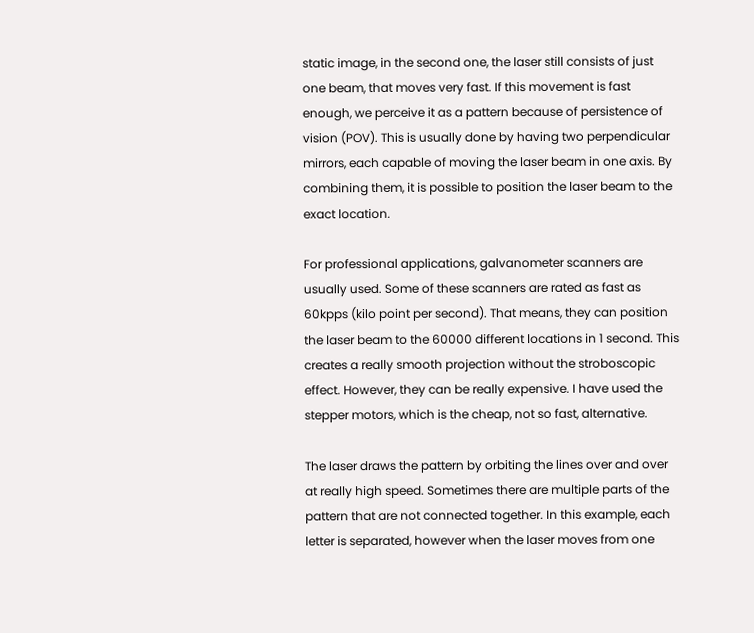static image, in the second one, the laser still consists of just one beam, that moves very fast. If this movement is fast enough, we perceive it as a pattern because of persistence of vision (POV). This is usually done by having two perpendicular mirrors, each capable of moving the laser beam in one axis. By combining them, it is possible to position the laser beam to the exact location.

For professional applications, galvanometer scanners are usually used. Some of these scanners are rated as fast as 60kpps (kilo point per second). That means, they can position the laser beam to the 60000 different locations in 1 second. This creates a really smooth projection without the stroboscopic effect. However, they can be really expensive. I have used the stepper motors, which is the cheap, not so fast, alternative.

The laser draws the pattern by orbiting the lines over and over at really high speed. Sometimes there are multiple parts of the pattern that are not connected together. In this example, each letter is separated, however when the laser moves from one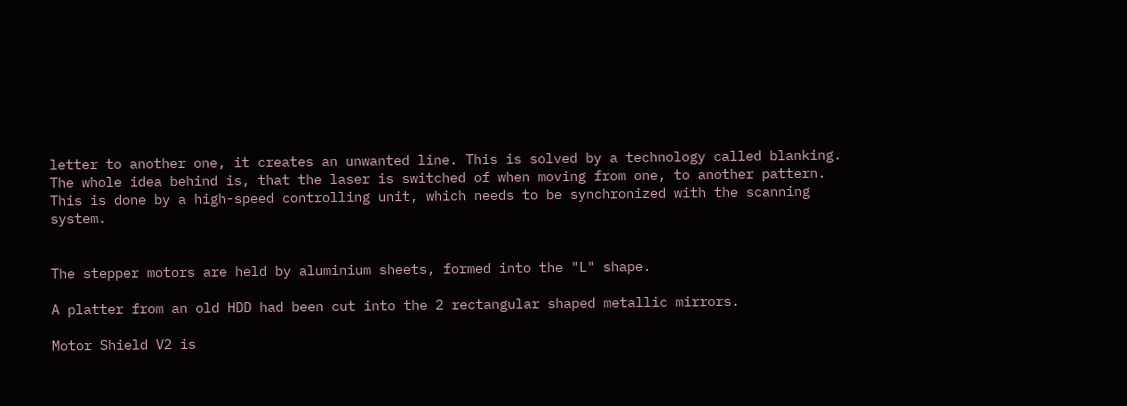letter to another one, it creates an unwanted line. This is solved by a technology called blanking. The whole idea behind is, that the laser is switched of when moving from one, to another pattern. This is done by a high-speed controlling unit, which needs to be synchronized with the scanning system.


The stepper motors are held by aluminium sheets, formed into the "L" shape.

A platter from an old HDD had been cut into the 2 rectangular shaped metallic mirrors.

Motor Shield V2 is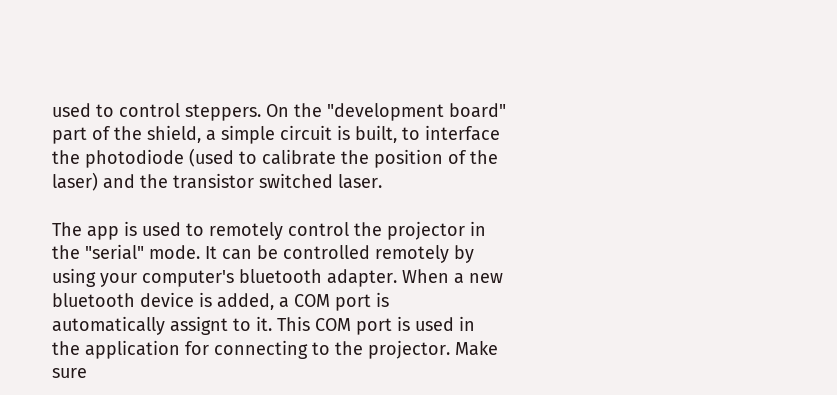used to control steppers. On the "development board" part of the shield, a simple circuit is built, to interface the photodiode (used to calibrate the position of the laser) and the transistor switched laser.

The app is used to remotely control the projector in the "serial" mode. It can be controlled remotely by using your computer's bluetooth adapter. When a new bluetooth device is added, a COM port is automatically assignt to it. This COM port is used in the application for connecting to the projector. Make sure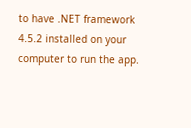to have .NET framework 4.5.2 installed on your computer to run the app.